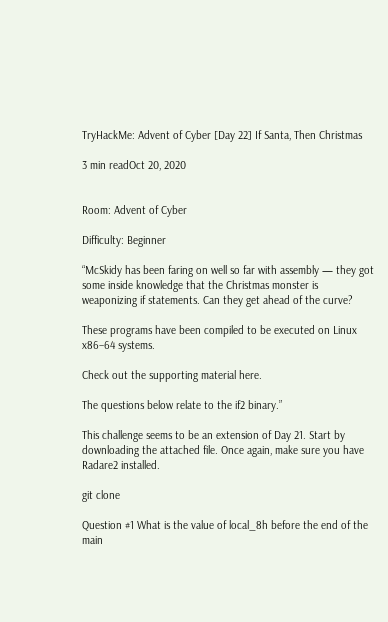TryHackMe: Advent of Cyber [Day 22] If Santa, Then Christmas

3 min readOct 20, 2020


Room: Advent of Cyber

Difficulty: Beginner

“McSkidy has been faring on well so far with assembly — they got some inside knowledge that the Christmas monster is weaponizing if statements. Can they get ahead of the curve?

These programs have been compiled to be executed on Linux x86–64 systems.

Check out the supporting material here.

The questions below relate to the if2 binary.”

This challenge seems to be an extension of Day 21. Start by downloading the attached file. Once again, make sure you have Radare2 installed.

git clone

Question #1 What is the value of local_8h before the end of the main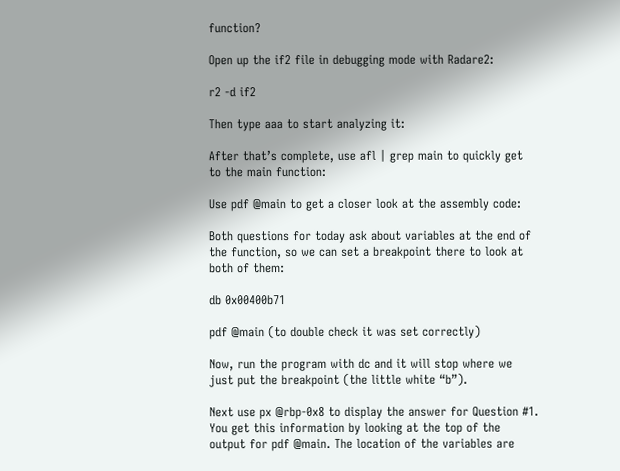function?

Open up the if2 file in debugging mode with Radare2:

r2 -d if2

Then type aaa to start analyzing it:

After that’s complete, use afl | grep main to quickly get to the main function:

Use pdf @main to get a closer look at the assembly code:

Both questions for today ask about variables at the end of the function, so we can set a breakpoint there to look at both of them:

db 0x00400b71

pdf @main (to double check it was set correctly)

Now, run the program with dc and it will stop where we just put the breakpoint (the little white “b”).

Next use px @rbp-0x8 to display the answer for Question #1. You get this information by looking at the top of the output for pdf @main. The location of the variables are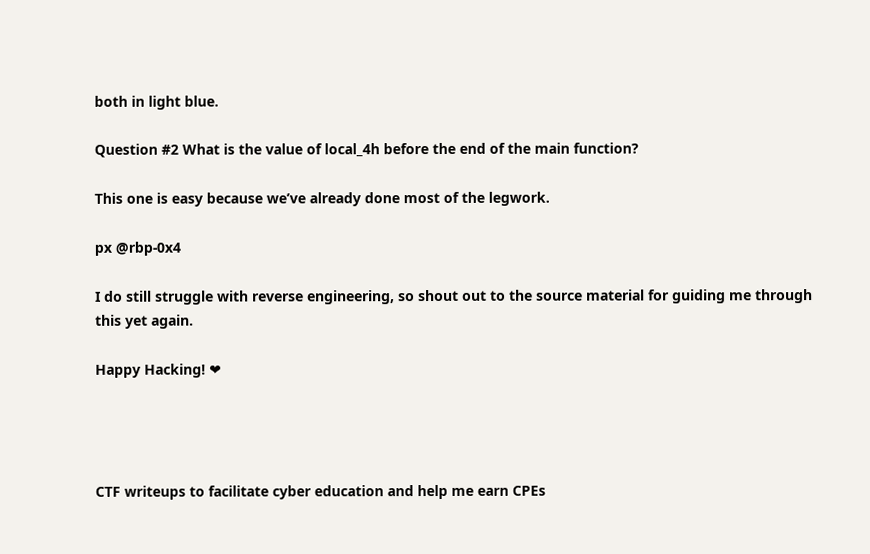both in light blue.

Question #2 What is the value of local_4h before the end of the main function?

This one is easy because we’ve already done most of the legwork.

px @rbp-0x4

I do still struggle with reverse engineering, so shout out to the source material for guiding me through this yet again.

Happy Hacking! ❤




CTF writeups to facilitate cyber education and help me earn CPEs